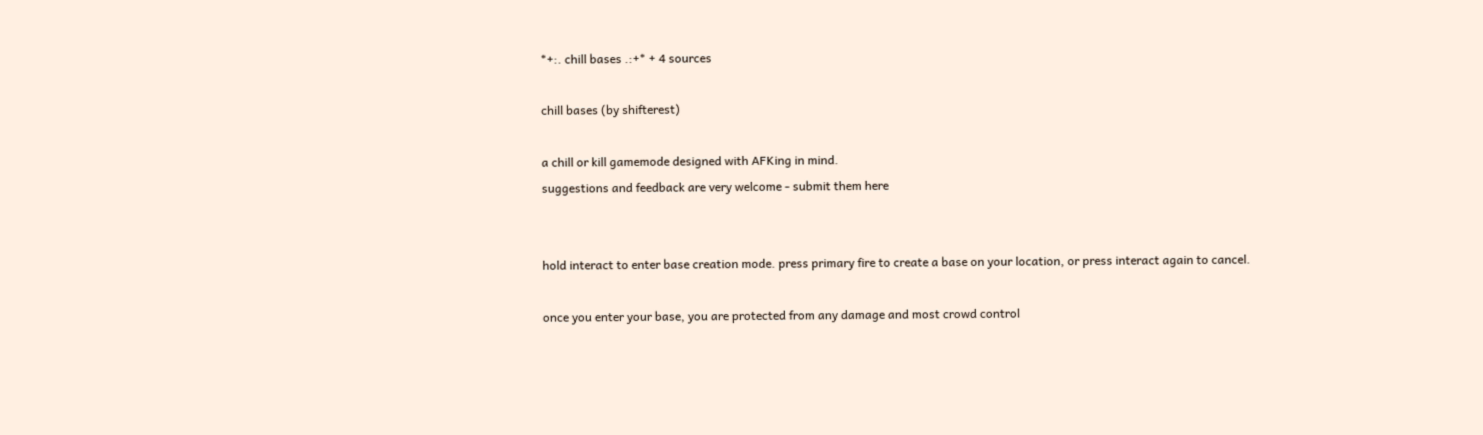*+:. chill bases .:+* + 4 sources

chill bases (by shifterest)

a chill or kill gamemode designed with AFKing in mind.
suggestions and feedback are very welcome - submit them here


hold interact to enter base creation mode. press primary fire to create a base on your location, or press interact again to cancel.

once you enter your base, you are protected from any damage and most crowd control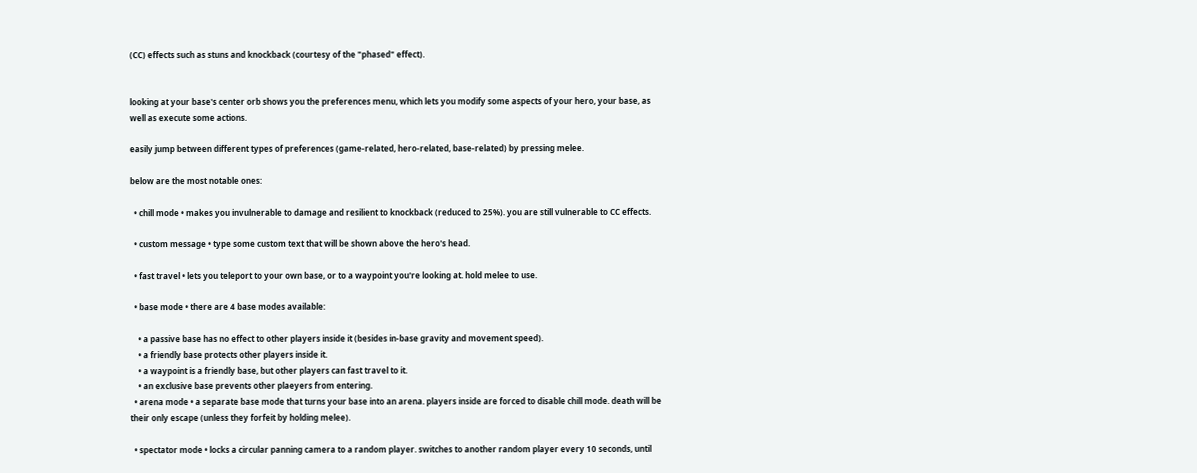(CC) effects such as stuns and knockback (courtesy of the "phased" effect).


looking at your base's center orb shows you the preferences menu, which lets you modify some aspects of your hero, your base, as well as execute some actions.

easily jump between different types of preferences (game-related, hero-related, base-related) by pressing melee.

below are the most notable ones:

  • chill mode • makes you invulnerable to damage and resilient to knockback (reduced to 25%). you are still vulnerable to CC effects.

  • custom message • type some custom text that will be shown above the hero's head.

  • fast travel • lets you teleport to your own base, or to a waypoint you're looking at. hold melee to use.

  • base mode • there are 4 base modes available:

    • a passive base has no effect to other players inside it (besides in-base gravity and movement speed).
    • a friendly base protects other players inside it.
    • a waypoint is a friendly base, but other players can fast travel to it.
    • an exclusive base prevents other plaeyers from entering.
  • arena mode • a separate base mode that turns your base into an arena. players inside are forced to disable chill mode. death will be their only escape (unless they forfeit by holding melee).

  • spectator mode • locks a circular panning camera to a random player. switches to another random player every 10 seconds, until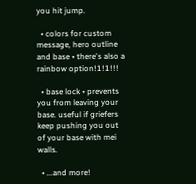you hit jump.

  • colors for custom message, hero outline and base • there's also a rainbow option!1!1!!!

  • base lock • prevents you from leaving your base. useful if griefers keep pushing you out of your base with mei walls.

  • ...and more!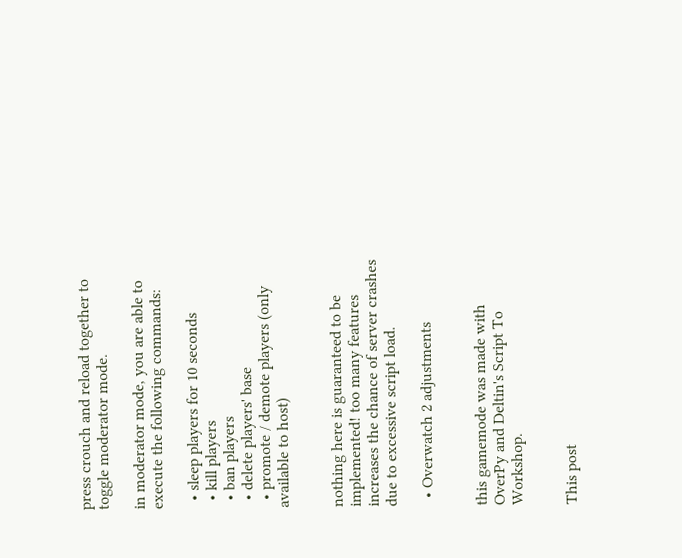press crouch and reload together to toggle moderator mode.

in moderator mode, you are able to execute the following commands:

  • sleep players for 10 seconds
  • kill players
  • ban players
  • delete players' base
  • promote / demote players (only available to host)


nothing here is guaranteed to be implemented! too many features increases the chance of server crashes due to excessive script load.

  • Overwatch 2 adjustments


this gamemode was made with OverPy and Deltin's Script To Workshop.


This post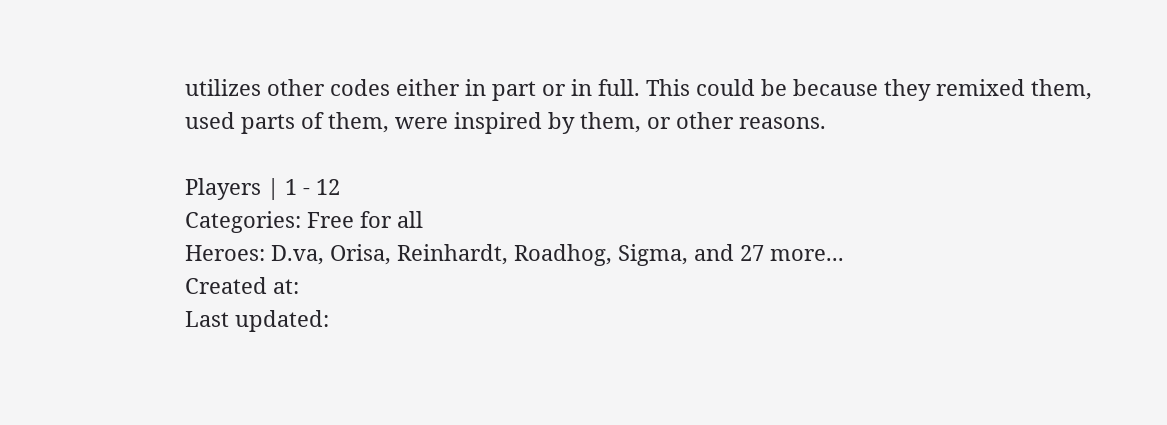utilizes other codes either in part or in full. This could be because they remixed them, used parts of them, were inspired by them, or other reasons.

Players | 1 - 12
Categories: Free for all
Heroes: D.va, Orisa, Reinhardt, Roadhog, Sigma, and 27 more...
Created at:
Last updated: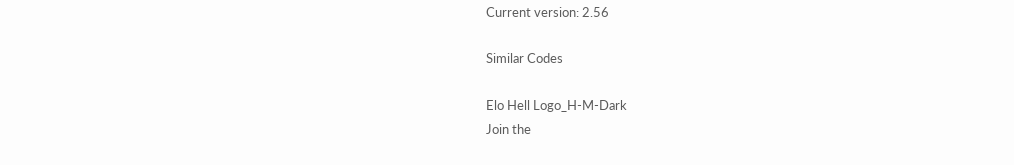Current version: 2.56

Similar Codes

Elo Hell Logo_H-M-Dark
Join the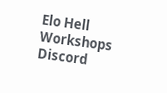Elo Hell Workshops Discord